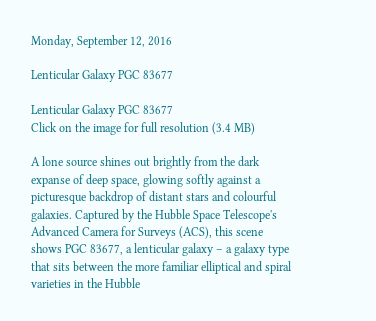Monday, September 12, 2016

Lenticular Galaxy PGC 83677

Lenticular Galaxy PGC 83677
Click on the image for full resolution (3.4 MB)

A lone source shines out brightly from the dark expanse of deep space, glowing softly against a picturesque backdrop of distant stars and colourful galaxies. Captured by the Hubble Space Telescope's Advanced Camera for Surveys (ACS), this scene shows PGC 83677, a lenticular galaxy – a galaxy type that sits between the more familiar elliptical and spiral varieties in the Hubble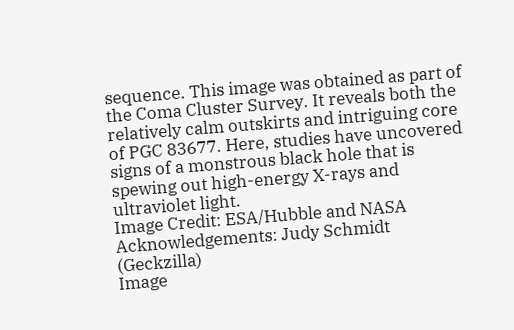sequence. This image was obtained as part of the Coma Cluster Survey. It reveals both the relatively calm outskirts and intriguing core of PGC 83677. Here, studies have uncovered signs of a monstrous black hole that is spewing out high-energy X-rays and ultraviolet light.
Image Credit: ESA/Hubble and NASA
Acknowledgements: Judy Schmidt (Geckzilla)
Image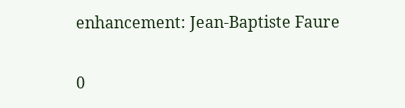enhancement: Jean-Baptiste Faure

0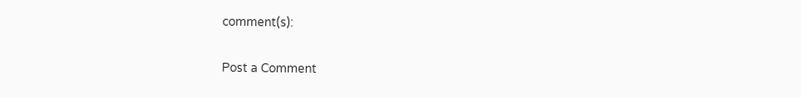comment(s):

Post a Comment